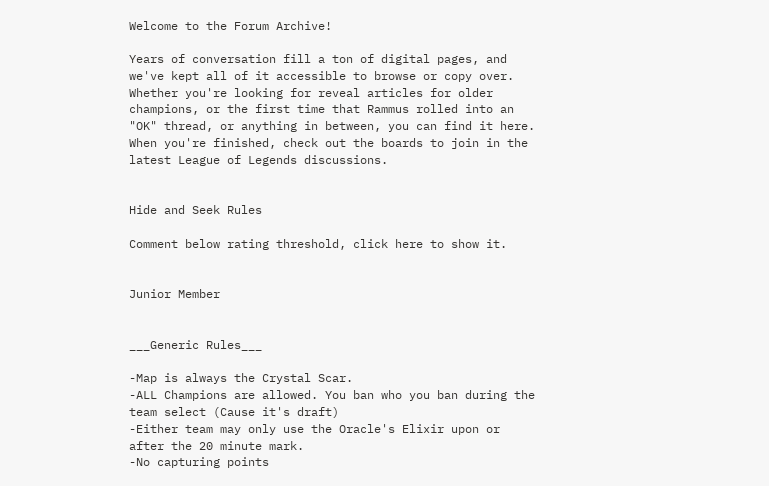Welcome to the Forum Archive!

Years of conversation fill a ton of digital pages, and we've kept all of it accessible to browse or copy over. Whether you're looking for reveal articles for older champions, or the first time that Rammus rolled into an "OK" thread, or anything in between, you can find it here. When you're finished, check out the boards to join in the latest League of Legends discussions.


Hide and Seek Rules

Comment below rating threshold, click here to show it.


Junior Member


___Generic Rules___

-Map is always the Crystal Scar.
-ALL Champions are allowed. You ban who you ban during the team select (Cause it's draft)
-Either team may only use the Oracle's Elixir upon or after the 20 minute mark.
-No capturing points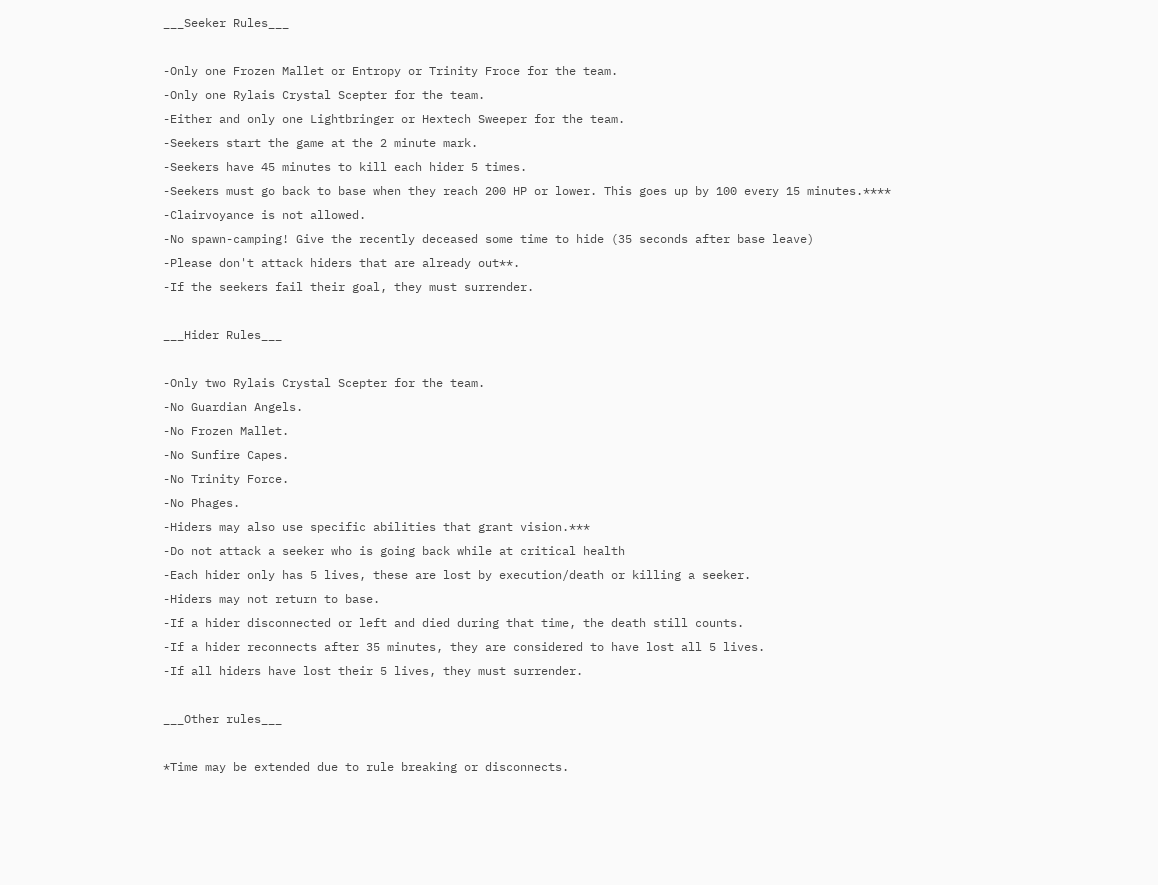___Seeker Rules___

-Only one Frozen Mallet or Entropy or Trinity Froce for the team.
-Only one Rylais Crystal Scepter for the team.
-Either and only one Lightbringer or Hextech Sweeper for the team.
-Seekers start the game at the 2 minute mark.
-Seekers have 45 minutes to kill each hider 5 times.
-Seekers must go back to base when they reach 200 HP or lower. This goes up by 100 every 15 minutes.****
-Clairvoyance is not allowed.
-No spawn-camping! Give the recently deceased some time to hide (35 seconds after base leave)
-Please don't attack hiders that are already out**.
-If the seekers fail their goal, they must surrender.

___Hider Rules___

-Only two Rylais Crystal Scepter for the team.
-No Guardian Angels.
-No Frozen Mallet.
-No Sunfire Capes.
-No Trinity Force.
-No Phages.
-Hiders may also use specific abilities that grant vision.***
-Do not attack a seeker who is going back while at critical health
-Each hider only has 5 lives, these are lost by execution/death or killing a seeker.
-Hiders may not return to base.
-If a hider disconnected or left and died during that time, the death still counts.
-If a hider reconnects after 35 minutes, they are considered to have lost all 5 lives.
-If all hiders have lost their 5 lives, they must surrender.

___Other rules___

*Time may be extended due to rule breaking or disconnects.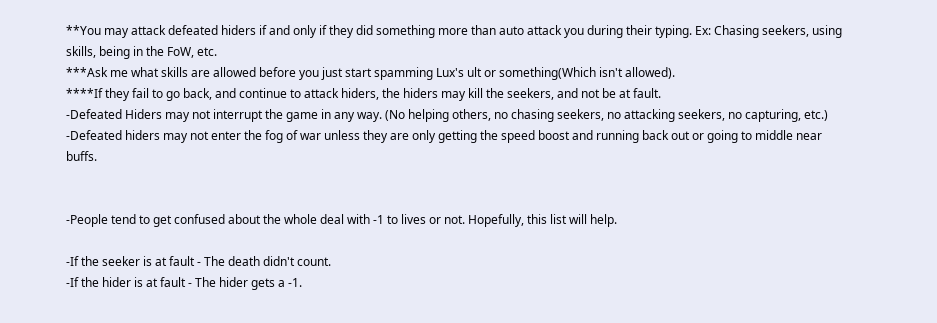**You may attack defeated hiders if and only if they did something more than auto attack you during their typing. Ex: Chasing seekers, using skills, being in the FoW, etc.
***Ask me what skills are allowed before you just start spamming Lux's ult or something(Which isn't allowed).
****If they fail to go back, and continue to attack hiders, the hiders may kill the seekers, and not be at fault.
-Defeated Hiders may not interrupt the game in any way. (No helping others, no chasing seekers, no attacking seekers, no capturing, etc.)
-Defeated hiders may not enter the fog of war unless they are only getting the speed boost and running back out or going to middle near buffs.


-People tend to get confused about the whole deal with -1 to lives or not. Hopefully, this list will help.

-If the seeker is at fault - The death didn't count.
-If the hider is at fault - The hider gets a -1.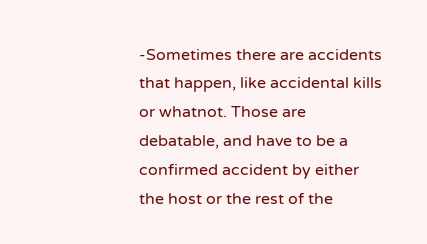-Sometimes there are accidents that happen, like accidental kills or whatnot. Those are debatable, and have to be a confirmed accident by either the host or the rest of the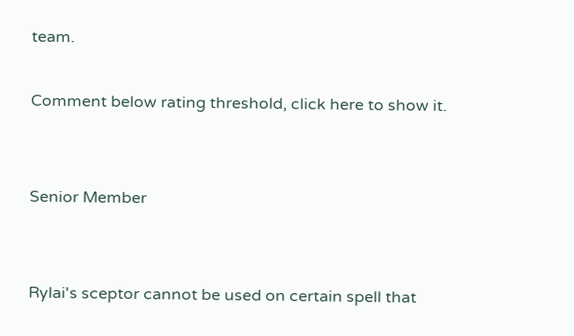team.

Comment below rating threshold, click here to show it.


Senior Member


Rylai's sceptor cannot be used on certain spell that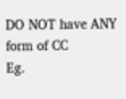DO NOT have ANY form of CC
Eg.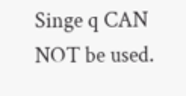Singe q CAN NOT be used.